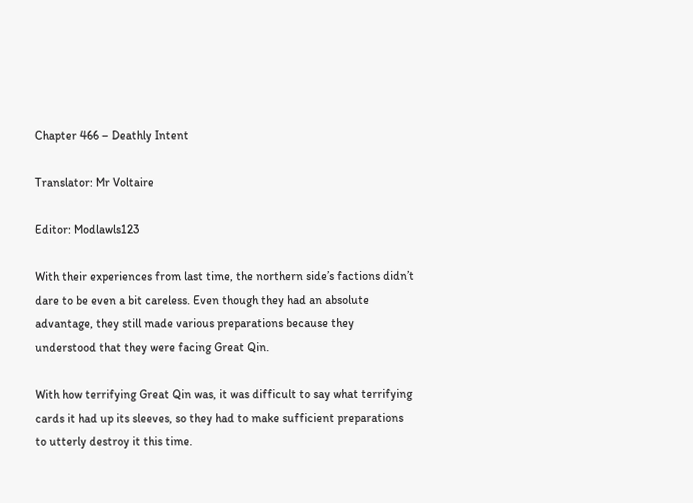Chapter 466 – Deathly Intent

Translator: Mr Voltaire

Editor: Modlawls123

With their experiences from last time, the northern side’s factions didn’t dare to be even a bit careless. Even though they had an absolute advantage, they still made various preparations because they understood that they were facing Great Qin.

With how terrifying Great Qin was, it was difficult to say what terrifying cards it had up its sleeves, so they had to make sufficient preparations to utterly destroy it this time.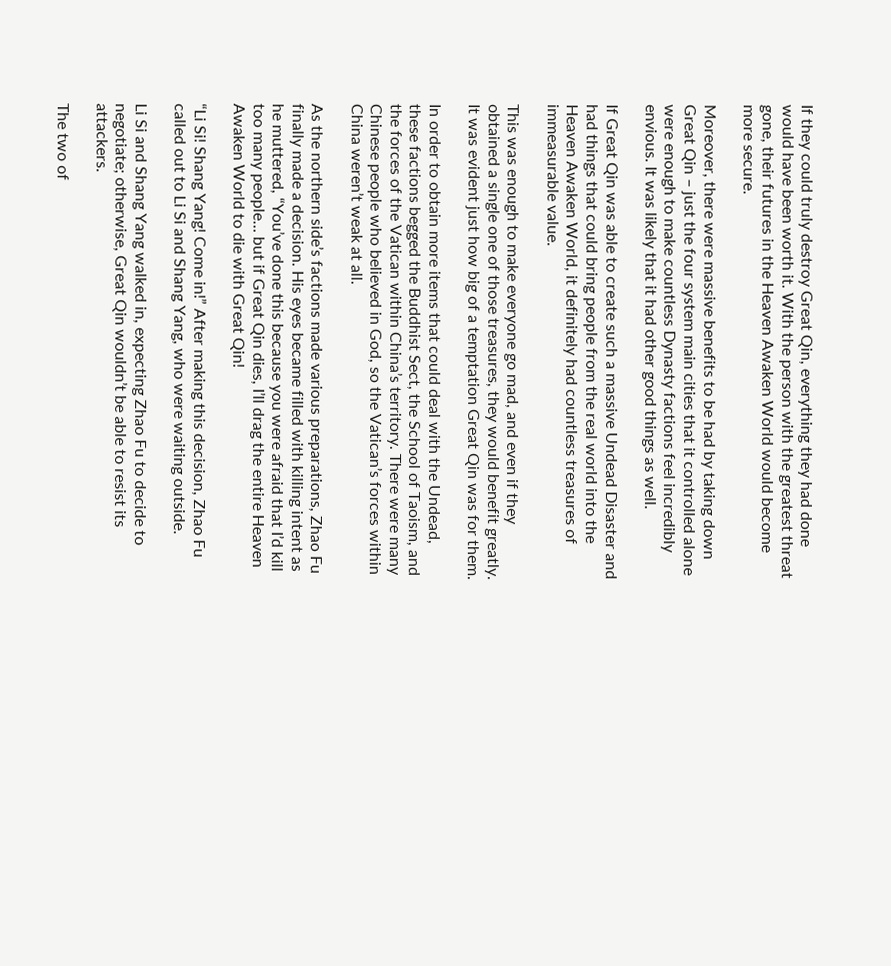If they could truly destroy Great Qin, everything they had done would have been worth it. With the person with the greatest threat gone, their futures in the Heaven Awaken World would become more secure.

Moreover, there were massive benefits to be had by taking down Great Qin – just the four system main cities that it controlled alone were enough to make countless Dynasty factions feel incredibly envious. It was likely that it had other good things as well.

If Great Qin was able to create such a massive Undead Disaster and had things that could bring people from the real world into the Heaven Awaken World, it definitely had countless treasures of immeasurable value.

This was enough to make everyone go mad, and even if they obtained a single one of those treasures, they would benefit greatly. It was evident just how big of a temptation Great Qin was for them.

In order to obtain more items that could deal with the Undead, these factions begged the Buddhist Sect, the School of Taoism, and the forces of the Vatican within China’s territory. There were many Chinese people who believed in God, so the Vatican’s forces within China weren’t weak at all.

As the northern side’s factions made various preparations, Zhao Fu finally made a decision. His eyes became filled with killing intent as he muttered, “You’ve done this because you were afraid that I’d kill too many people… but if Great Qin dies, I’ll drag the entire Heaven Awaken World to die with Great Qin!

“Li Si! Shang Yang! Come in!” After making this decision, Zhao Fu called out to Li Si and Shang Yang, who were waiting outside.

Li Si and Shang Yang walked in, expecting Zhao Fu to decide to negotiate; otherwise, Great Qin wouldn’t be able to resist its attackers.

The two of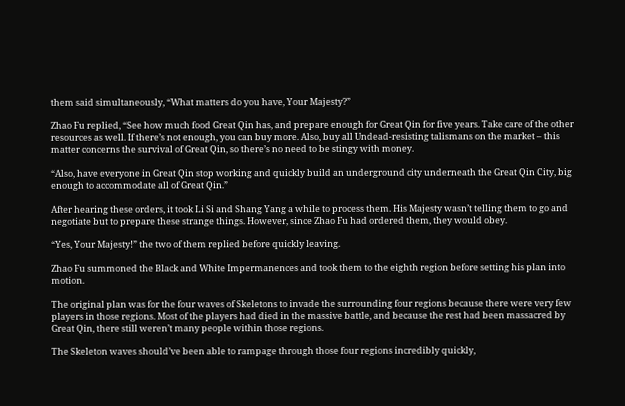them said simultaneously, “What matters do you have, Your Majesty?”

Zhao Fu replied, “See how much food Great Qin has, and prepare enough for Great Qin for five years. Take care of the other resources as well. If there’s not enough, you can buy more. Also, buy all Undead-resisting talismans on the market – this matter concerns the survival of Great Qin, so there’s no need to be stingy with money.

“Also, have everyone in Great Qin stop working and quickly build an underground city underneath the Great Qin City, big enough to accommodate all of Great Qin.”

After hearing these orders, it took Li Si and Shang Yang a while to process them. His Majesty wasn’t telling them to go and negotiate but to prepare these strange things. However, since Zhao Fu had ordered them, they would obey.

“Yes, Your Majesty!” the two of them replied before quickly leaving.

Zhao Fu summoned the Black and White Impermanences and took them to the eighth region before setting his plan into motion.

The original plan was for the four waves of Skeletons to invade the surrounding four regions because there were very few players in those regions. Most of the players had died in the massive battle, and because the rest had been massacred by Great Qin, there still weren’t many people within those regions.

The Skeleton waves should’ve been able to rampage through those four regions incredibly quickly,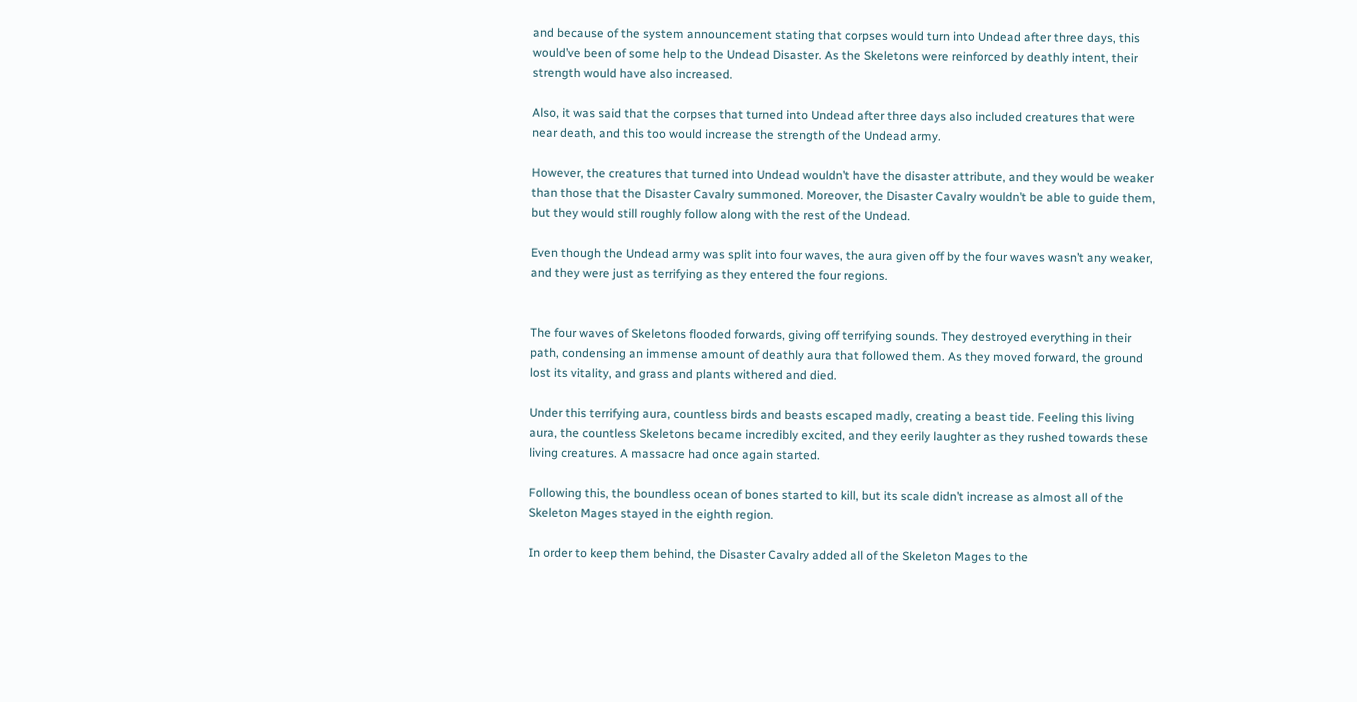and because of the system announcement stating that corpses would turn into Undead after three days, this would’ve been of some help to the Undead Disaster. As the Skeletons were reinforced by deathly intent, their strength would have also increased.

Also, it was said that the corpses that turned into Undead after three days also included creatures that were near death, and this too would increase the strength of the Undead army.

However, the creatures that turned into Undead wouldn’t have the disaster attribute, and they would be weaker than those that the Disaster Cavalry summoned. Moreover, the Disaster Cavalry wouldn’t be able to guide them, but they would still roughly follow along with the rest of the Undead.

Even though the Undead army was split into four waves, the aura given off by the four waves wasn’t any weaker, and they were just as terrifying as they entered the four regions.


The four waves of Skeletons flooded forwards, giving off terrifying sounds. They destroyed everything in their path, condensing an immense amount of deathly aura that followed them. As they moved forward, the ground lost its vitality, and grass and plants withered and died.

Under this terrifying aura, countless birds and beasts escaped madly, creating a beast tide. Feeling this living aura, the countless Skeletons became incredibly excited, and they eerily laughter as they rushed towards these living creatures. A massacre had once again started.

Following this, the boundless ocean of bones started to kill, but its scale didn’t increase as almost all of the Skeleton Mages stayed in the eighth region.

In order to keep them behind, the Disaster Cavalry added all of the Skeleton Mages to the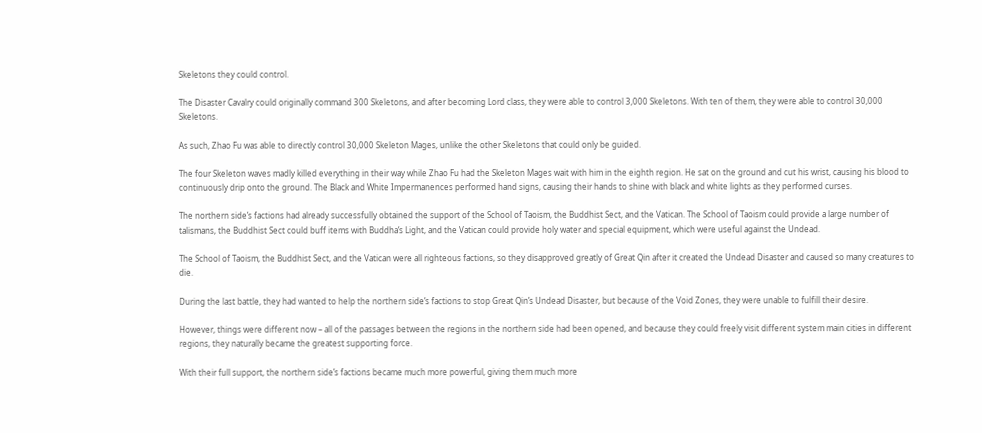Skeletons they could control.

The Disaster Cavalry could originally command 300 Skeletons, and after becoming Lord class, they were able to control 3,000 Skeletons. With ten of them, they were able to control 30,000 Skeletons.

As such, Zhao Fu was able to directly control 30,000 Skeleton Mages, unlike the other Skeletons that could only be guided.

The four Skeleton waves madly killed everything in their way while Zhao Fu had the Skeleton Mages wait with him in the eighth region. He sat on the ground and cut his wrist, causing his blood to continuously drip onto the ground. The Black and White Impermanences performed hand signs, causing their hands to shine with black and white lights as they performed curses.

The northern side’s factions had already successfully obtained the support of the School of Taoism, the Buddhist Sect, and the Vatican. The School of Taoism could provide a large number of talismans, the Buddhist Sect could buff items with Buddha’s Light, and the Vatican could provide holy water and special equipment, which were useful against the Undead.

The School of Taoism, the Buddhist Sect, and the Vatican were all righteous factions, so they disapproved greatly of Great Qin after it created the Undead Disaster and caused so many creatures to die.

During the last battle, they had wanted to help the northern side’s factions to stop Great Qin’s Undead Disaster, but because of the Void Zones, they were unable to fulfill their desire.

However, things were different now – all of the passages between the regions in the northern side had been opened, and because they could freely visit different system main cities in different regions, they naturally became the greatest supporting force.

With their full support, the northern side’s factions became much more powerful, giving them much more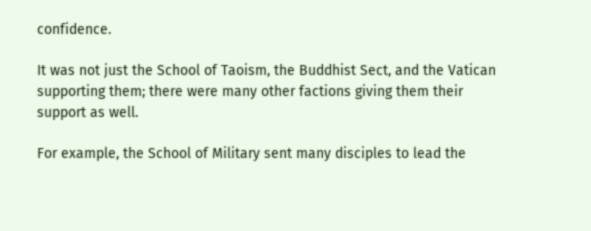confidence.

It was not just the School of Taoism, the Buddhist Sect, and the Vatican supporting them; there were many other factions giving them their support as well.

For example, the School of Military sent many disciples to lead the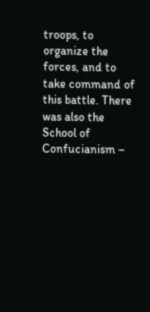troops, to organize the forces, and to take command of this battle. There was also the School of Confucianism –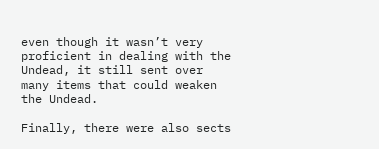even though it wasn’t very proficient in dealing with the Undead, it still sent over many items that could weaken the Undead.

Finally, there were also sects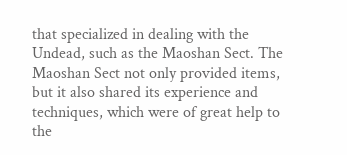that specialized in dealing with the Undead, such as the Maoshan Sect. The Maoshan Sect not only provided items, but it also shared its experience and techniques, which were of great help to the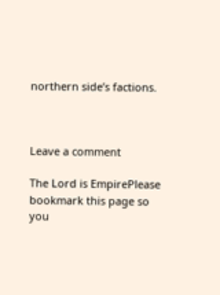northern side’s factions.



Leave a comment

The Lord is EmpirePlease bookmark this page so you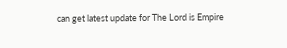can get latest update for The Lord is Empire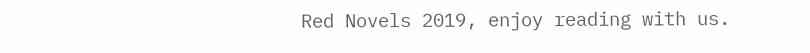Red Novels 2019, enjoy reading with us.